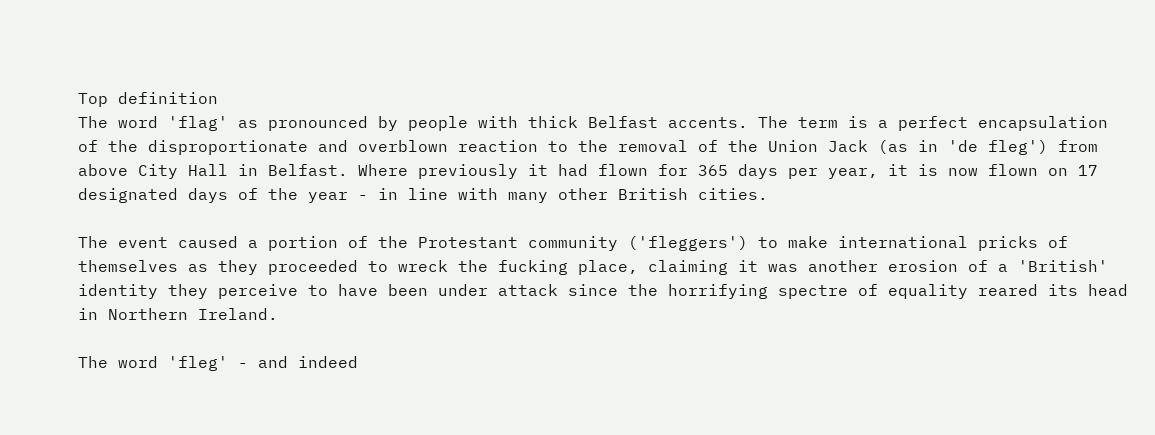Top definition
The word 'flag' as pronounced by people with thick Belfast accents. The term is a perfect encapsulation of the disproportionate and overblown reaction to the removal of the Union Jack (as in 'de fleg') from above City Hall in Belfast. Where previously it had flown for 365 days per year, it is now flown on 17 designated days of the year - in line with many other British cities.

The event caused a portion of the Protestant community ('fleggers') to make international pricks of themselves as they proceeded to wreck the fucking place, claiming it was another erosion of a 'British' identity they perceive to have been under attack since the horrifying spectre of equality reared its head in Northern Ireland.

The word 'fleg' - and indeed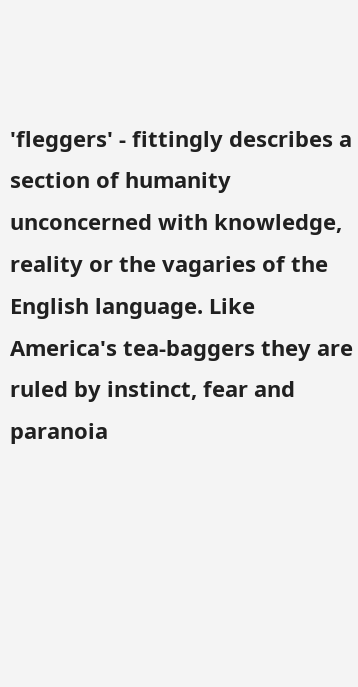'fleggers' - fittingly describes a section of humanity unconcerned with knowledge, reality or the vagaries of the English language. Like America's tea-baggers they are ruled by instinct, fear and paranoia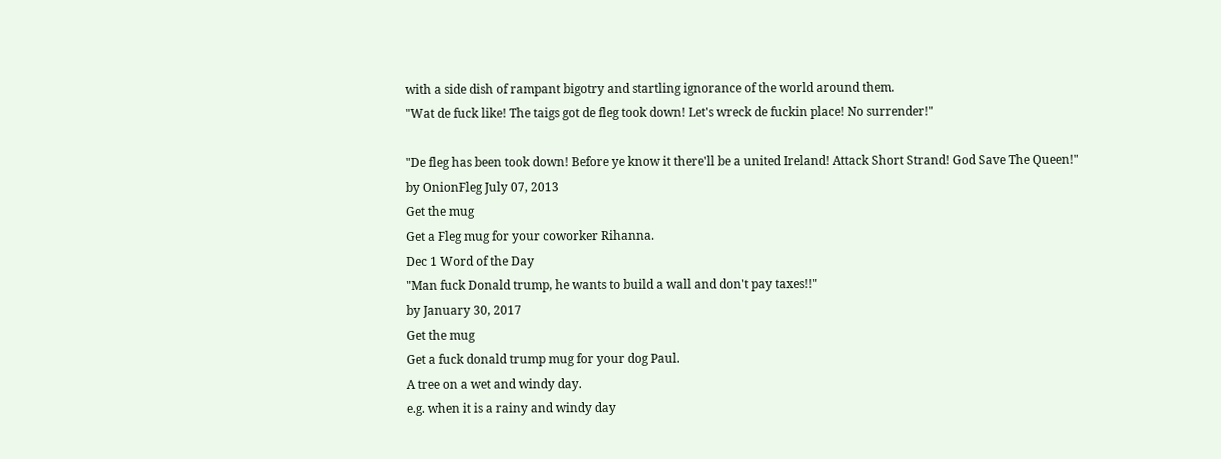with a side dish of rampant bigotry and startling ignorance of the world around them.
"Wat de fuck like! The taigs got de fleg took down! Let's wreck de fuckin place! No surrender!"

"De fleg has been took down! Before ye know it there'll be a united Ireland! Attack Short Strand! God Save The Queen!"
by OnionFleg July 07, 2013
Get the mug
Get a Fleg mug for your coworker Rihanna.
Dec 1 Word of the Day
"Man fuck Donald trump, he wants to build a wall and don't pay taxes!!"
by January 30, 2017
Get the mug
Get a fuck donald trump mug for your dog Paul.
A tree on a wet and windy day.
e.g. when it is a rainy and windy day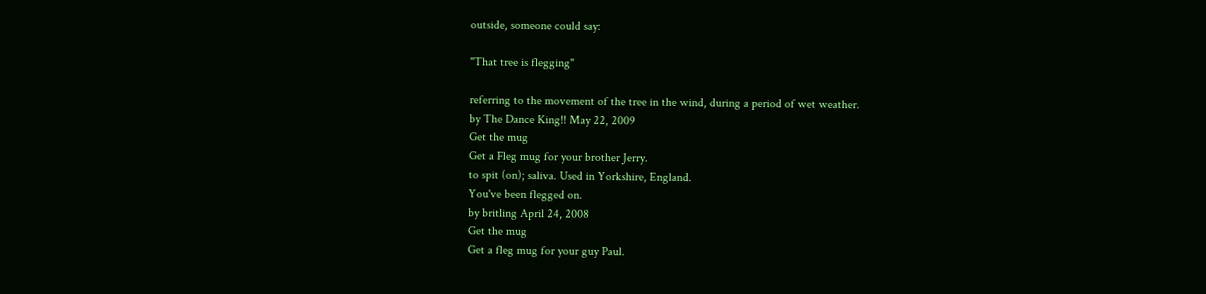outside, someone could say:

"That tree is flegging"

referring to the movement of the tree in the wind, during a period of wet weather.
by The Dance King!! May 22, 2009
Get the mug
Get a Fleg mug for your brother Jerry.
to spit (on); saliva. Used in Yorkshire, England.
You've been flegged on.
by britling April 24, 2008
Get the mug
Get a fleg mug for your guy Paul.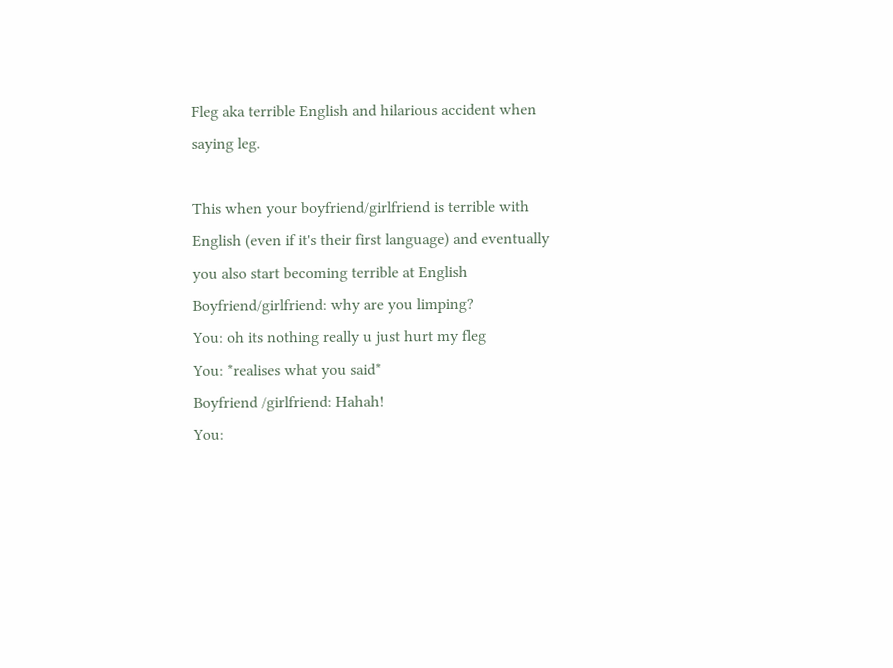Fleg aka terrible English and hilarious accident when saying leg.

This when your boyfriend/girlfriend is terrible with English (even if it's their first language) and eventually you also start becoming terrible at English
Boyfriend/girlfriend: why are you limping?
You: oh its nothing really u just hurt my fleg
You: *realises what you said*
Boyfriend /girlfriend: Hahah!
You: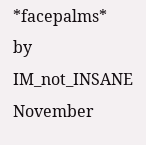*facepalms*
by IM_not_INSANE November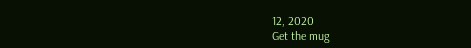12, 2020
Get the mug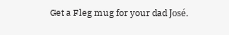Get a Fleg mug for your dad José.